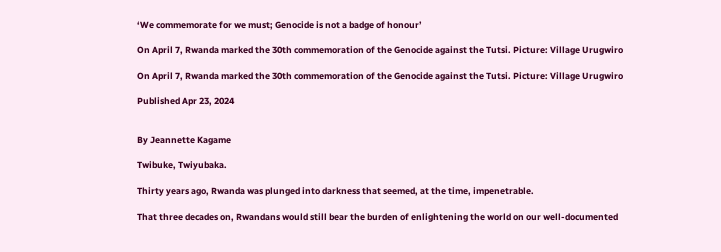‘We commemorate for we must; Genocide is not a badge of honour’

On April 7, Rwanda marked the 30th commemoration of the Genocide against the Tutsi. Picture: Village Urugwiro

On April 7, Rwanda marked the 30th commemoration of the Genocide against the Tutsi. Picture: Village Urugwiro

Published Apr 23, 2024


By Jeannette Kagame

Twibuke, Twiyubaka.

Thirty years ago, Rwanda was plunged into darkness that seemed, at the time, impenetrable.

That three decades on, Rwandans would still bear the burden of enlightening the world on our well-documented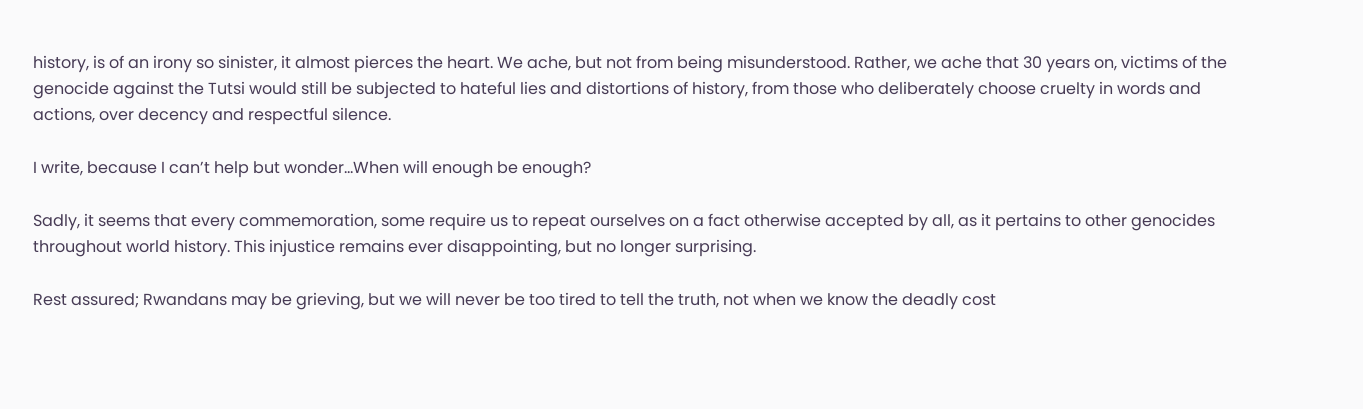history, is of an irony so sinister, it almost pierces the heart. We ache, but not from being misunderstood. Rather, we ache that 30 years on, victims of the genocide against the Tutsi would still be subjected to hateful lies and distortions of history, from those who deliberately choose cruelty in words and actions, over decency and respectful silence.

I write, because I can’t help but wonder...When will enough be enough?

Sadly, it seems that every commemoration, some require us to repeat ourselves on a fact otherwise accepted by all, as it pertains to other genocides throughout world history. This injustice remains ever disappointing, but no longer surprising.

Rest assured; Rwandans may be grieving, but we will never be too tired to tell the truth, not when we know the deadly cost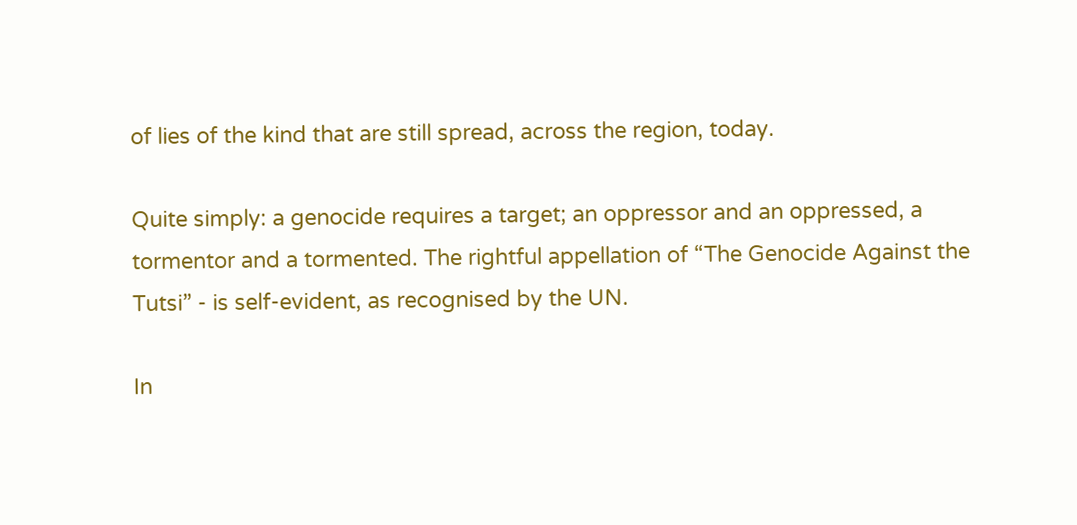of lies of the kind that are still spread, across the region, today.

Quite simply: a genocide requires a target; an oppressor and an oppressed, a tormentor and a tormented. The rightful appellation of “The Genocide Against the Tutsi” - is self-evident, as recognised by the UN.

In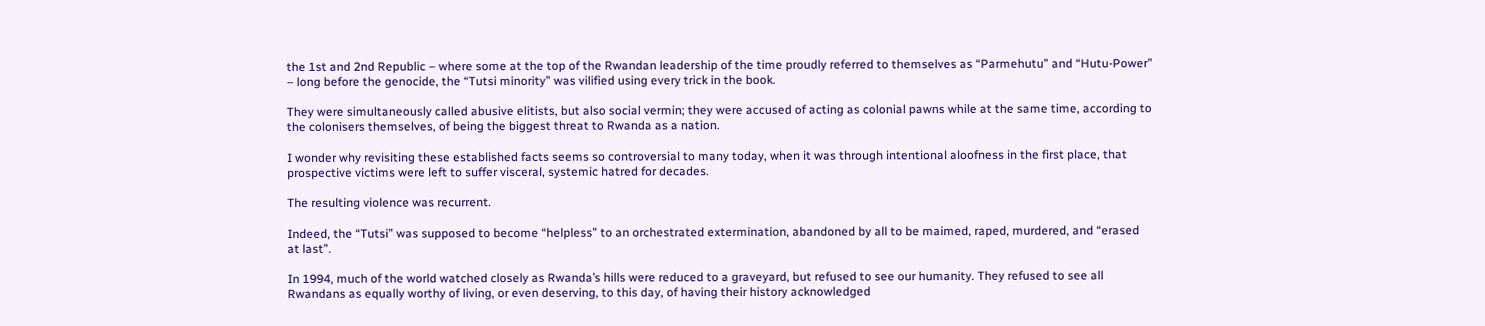the 1st and 2nd Republic – where some at the top of the Rwandan leadership of the time proudly referred to themselves as “Parmehutu” and “Hutu-Power” – long before the genocide, the “Tutsi minority” was vilified using every trick in the book.

They were simultaneously called abusive elitists, but also social vermin; they were accused of acting as colonial pawns while at the same time, according to the colonisers themselves, of being the biggest threat to Rwanda as a nation.

I wonder why revisiting these established facts seems so controversial to many today, when it was through intentional aloofness in the first place, that prospective victims were left to suffer visceral, systemic hatred for decades.

The resulting violence was recurrent.

Indeed, the “Tutsi” was supposed to become “helpless” to an orchestrated extermination, abandoned by all to be maimed, raped, murdered, and “erased at last”.

In 1994, much of the world watched closely as Rwanda’s hills were reduced to a graveyard, but refused to see our humanity. They refused to see all Rwandans as equally worthy of living, or even deserving, to this day, of having their history acknowledged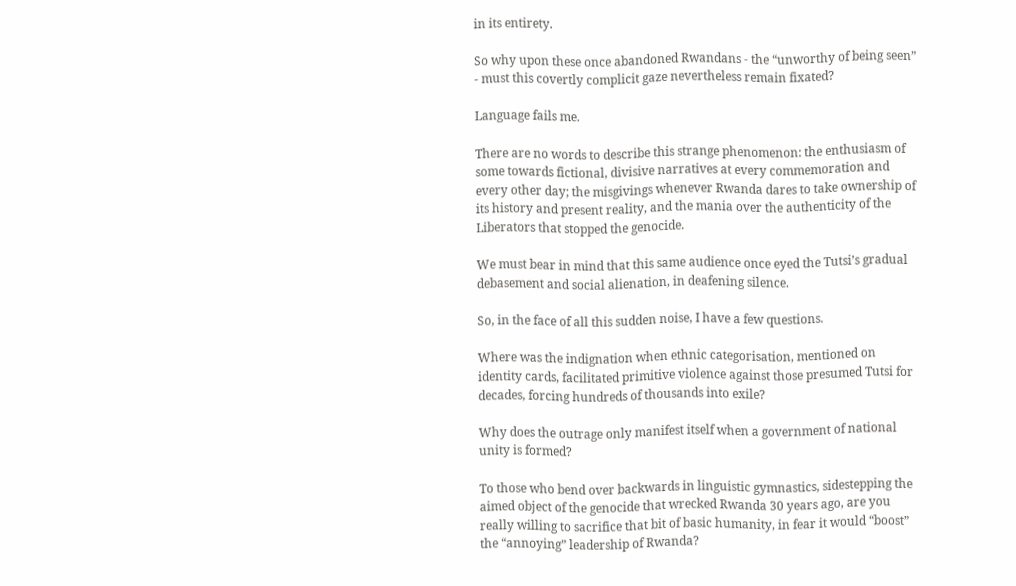in its entirety.

So why upon these once abandoned Rwandans - the “unworthy of being seen” - must this covertly complicit gaze nevertheless remain fixated?

Language fails me.

There are no words to describe this strange phenomenon: the enthusiasm of some towards fictional, divisive narratives at every commemoration and every other day; the misgivings whenever Rwanda dares to take ownership of its history and present reality, and the mania over the authenticity of the Liberators that stopped the genocide.

We must bear in mind that this same audience once eyed the Tutsi’s gradual debasement and social alienation, in deafening silence.

So, in the face of all this sudden noise, I have a few questions.

Where was the indignation when ethnic categorisation, mentioned on identity cards, facilitated primitive violence against those presumed Tutsi for decades, forcing hundreds of thousands into exile?

Why does the outrage only manifest itself when a government of national unity is formed?

To those who bend over backwards in linguistic gymnastics, sidestepping the aimed object of the genocide that wrecked Rwanda 30 years ago, are you really willing to sacrifice that bit of basic humanity, in fear it would “boost” the “annoying” leadership of Rwanda?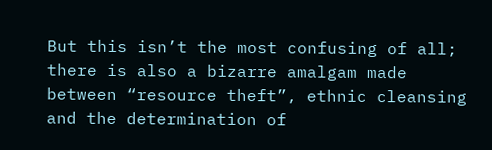But this isn’t the most confusing of all; there is also a bizarre amalgam made between “resource theft”, ethnic cleansing and the determination of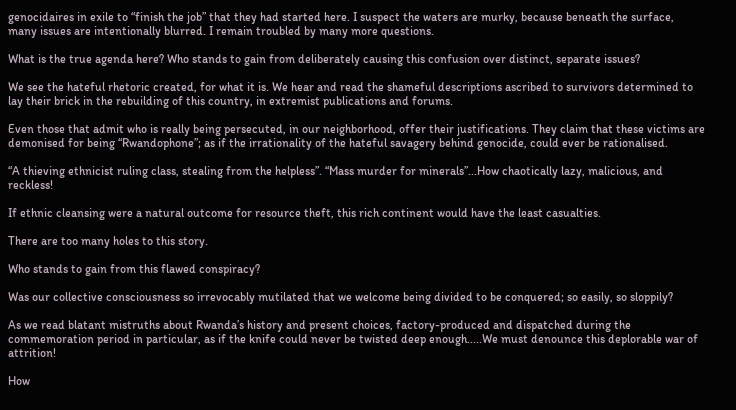genocidaires in exile to “finish the job” that they had started here. I suspect the waters are murky, because beneath the surface, many issues are intentionally blurred. I remain troubled by many more questions.

What is the true agenda here? Who stands to gain from deliberately causing this confusion over distinct, separate issues?

We see the hateful rhetoric created, for what it is. We hear and read the shameful descriptions ascribed to survivors determined to lay their brick in the rebuilding of this country, in extremist publications and forums.

Even those that admit who is really being persecuted, in our neighborhood, offer their justifications. They claim that these victims are demonised for being “Rwandophone”; as if the irrationality of the hateful savagery behind genocide, could ever be rationalised.

“A thieving ethnicist ruling class, stealing from the helpless”. “Mass murder for minerals”...How chaotically lazy, malicious, and reckless!

If ethnic cleansing were a natural outcome for resource theft, this rich continent would have the least casualties.

There are too many holes to this story.

Who stands to gain from this flawed conspiracy?

Was our collective consciousness so irrevocably mutilated that we welcome being divided to be conquered; so easily, so sloppily?

As we read blatant mistruths about Rwanda’s history and present choices, factory-produced and dispatched during the commemoration period in particular, as if the knife could never be twisted deep enough.....We must denounce this deplorable war of attrition!

How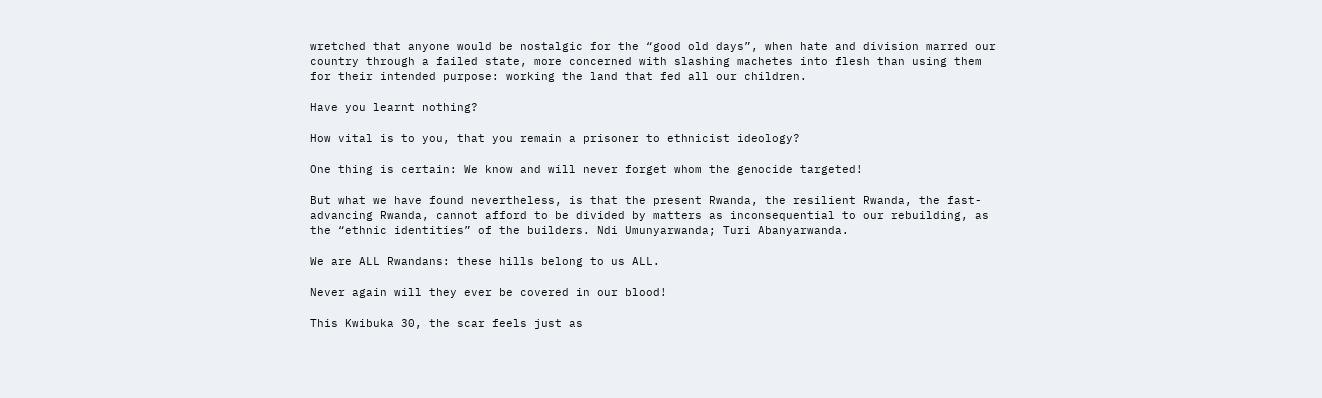wretched that anyone would be nostalgic for the “good old days”, when hate and division marred our country through a failed state, more concerned with slashing machetes into flesh than using them for their intended purpose: working the land that fed all our children.

Have you learnt nothing?

How vital is to you, that you remain a prisoner to ethnicist ideology?

One thing is certain: We know and will never forget whom the genocide targeted!

But what we have found nevertheless, is that the present Rwanda, the resilient Rwanda, the fast-advancing Rwanda, cannot afford to be divided by matters as inconsequential to our rebuilding, as the “ethnic identities” of the builders. Ndi Umunyarwanda; Turi Abanyarwanda.

We are ALL Rwandans: these hills belong to us ALL.

Never again will they ever be covered in our blood!

This Kwibuka 30, the scar feels just as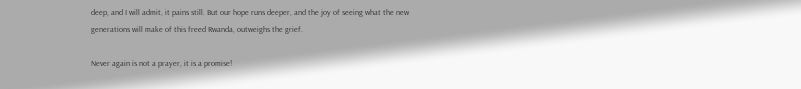deep, and I will admit, it pains still. But our hope runs deeper, and the joy of seeing what the new generations will make of this freed Rwanda, outweighs the grief.

Never again is not a prayer, it is a promise!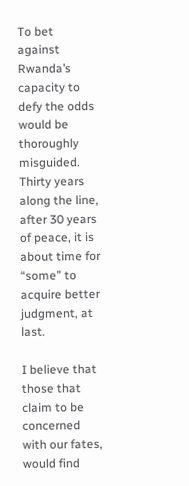To bet against Rwanda’s capacity to defy the odds would be thoroughly misguided. Thirty years along the line, after 30 years of peace, it is about time for “some” to acquire better judgment, at last.

I believe that those that claim to be concerned with our fates, would find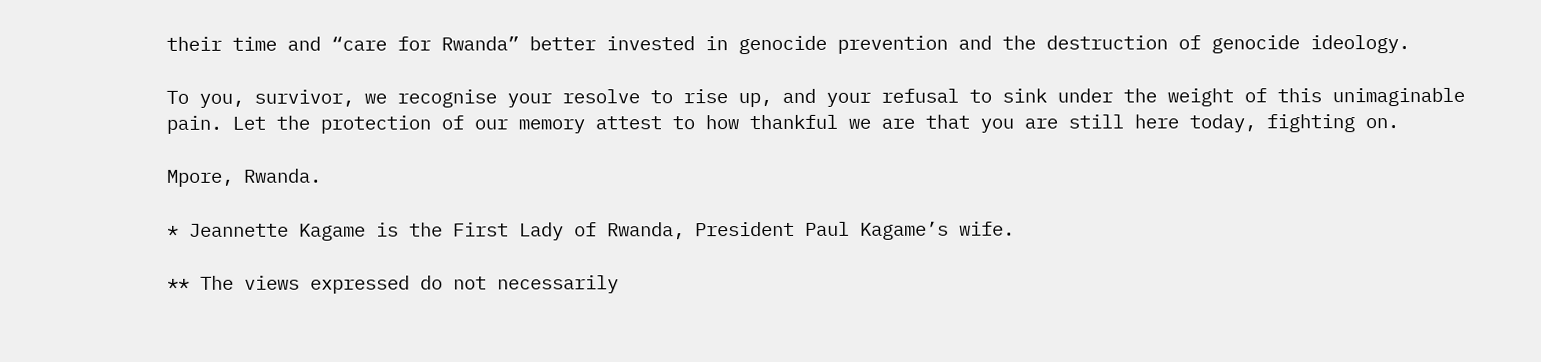their time and “care for Rwanda” better invested in genocide prevention and the destruction of genocide ideology.

To you, survivor, we recognise your resolve to rise up, and your refusal to sink under the weight of this unimaginable pain. Let the protection of our memory attest to how thankful we are that you are still here today, fighting on.

Mpore, Rwanda.

* Jeannette Kagame is the First Lady of Rwanda, President Paul Kagame’s wife.

** The views expressed do not necessarily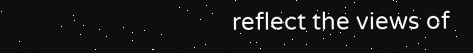reflect the views of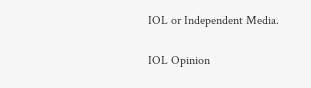IOL or Independent Media.

IOL Opinion